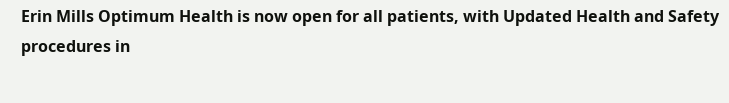Erin Mills Optimum Health is now open for all patients, with Updated Health and Safety procedures in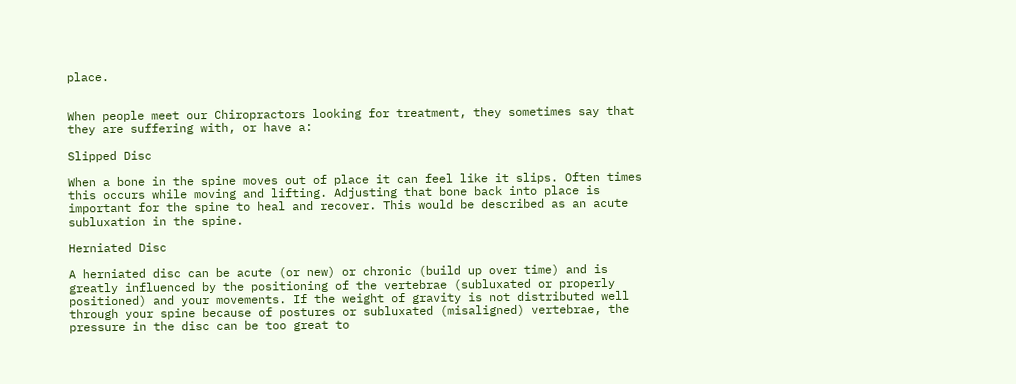place.


When people meet our Chiropractors looking for treatment, they sometimes say that they are suffering with, or have a:

Slipped Disc

When a bone in the spine moves out of place it can feel like it slips. Often times this occurs while moving and lifting. Adjusting that bone back into place is important for the spine to heal and recover. This would be described as an acute subluxation in the spine.

Herniated Disc

A herniated disc can be acute (or new) or chronic (build up over time) and is greatly influenced by the positioning of the vertebrae (subluxated or properly positioned) and your movements. If the weight of gravity is not distributed well through your spine because of postures or subluxated (misaligned) vertebrae, the pressure in the disc can be too great to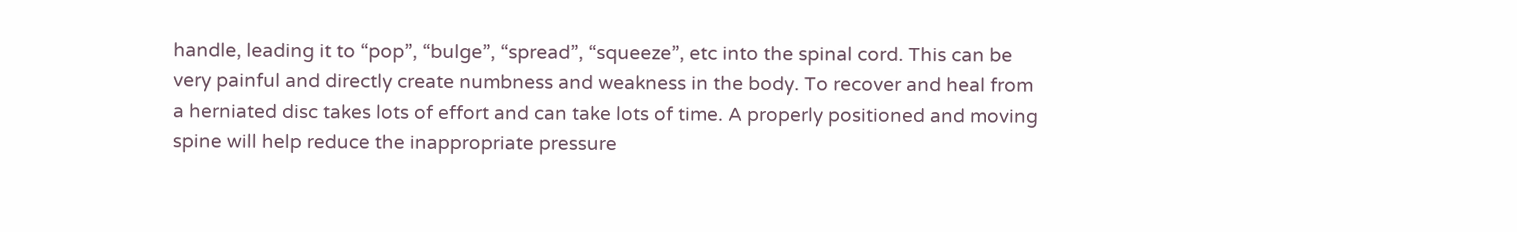handle, leading it to “pop”, “bulge”, “spread”, “squeeze”, etc into the spinal cord. This can be very painful and directly create numbness and weakness in the body. To recover and heal from a herniated disc takes lots of effort and can take lots of time. A properly positioned and moving spine will help reduce the inappropriate pressure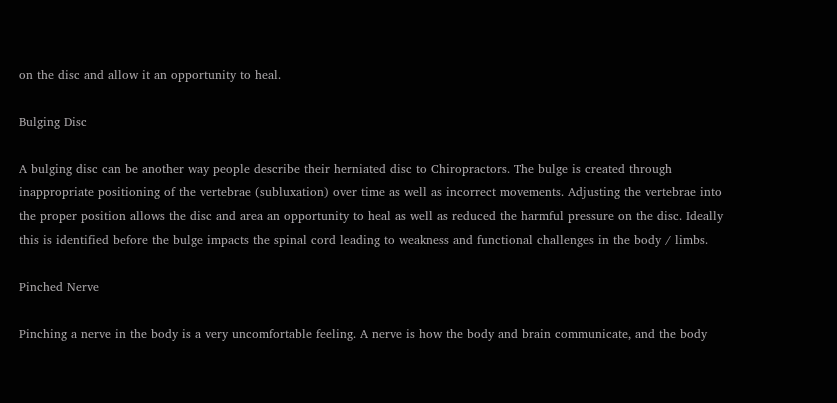on the disc and allow it an opportunity to heal.

Bulging Disc

A bulging disc can be another way people describe their herniated disc to Chiropractors. The bulge is created through inappropriate positioning of the vertebrae (subluxation) over time as well as incorrect movements. Adjusting the vertebrae into the proper position allows the disc and area an opportunity to heal as well as reduced the harmful pressure on the disc. Ideally this is identified before the bulge impacts the spinal cord leading to weakness and functional challenges in the body / limbs.

Pinched Nerve

Pinching a nerve in the body is a very uncomfortable feeling. A nerve is how the body and brain communicate, and the body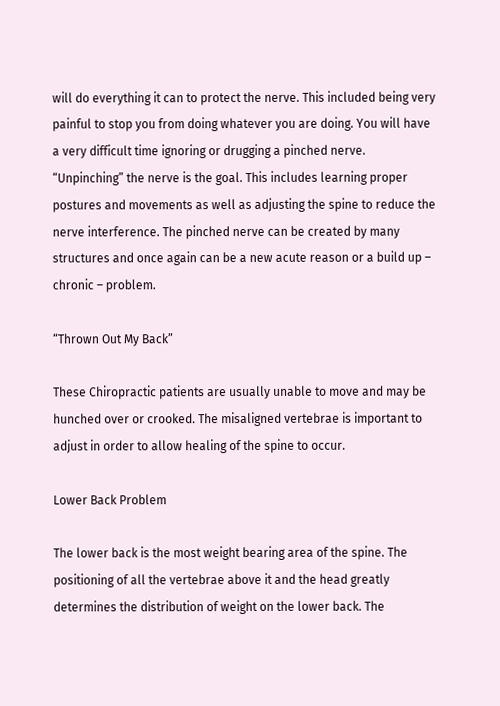will do everything it can to protect the nerve. This included being very painful to stop you from doing whatever you are doing. You will have a very difficult time ignoring or drugging a pinched nerve. “Unpinching” the nerve is the goal. This includes learning proper postures and movements as well as adjusting the spine to reduce the nerve interference. The pinched nerve can be created by many structures and once again can be a new acute reason or a build up – chronic – problem.

“Thrown Out My Back”

These Chiropractic patients are usually unable to move and may be hunched over or crooked. The misaligned vertebrae is important to adjust in order to allow healing of the spine to occur.

Lower Back Problem

The lower back is the most weight bearing area of the spine. The positioning of all the vertebrae above it and the head greatly determines the distribution of weight on the lower back. The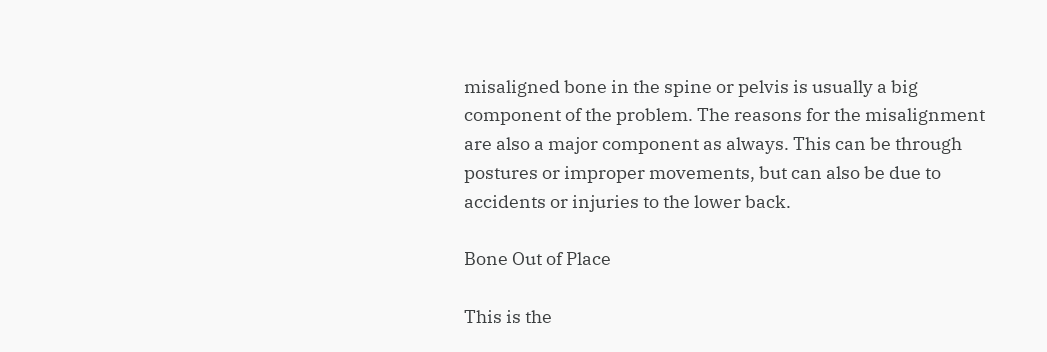misaligned bone in the spine or pelvis is usually a big component of the problem. The reasons for the misalignment are also a major component as always. This can be through postures or improper movements, but can also be due to accidents or injuries to the lower back.

Bone Out of Place

This is the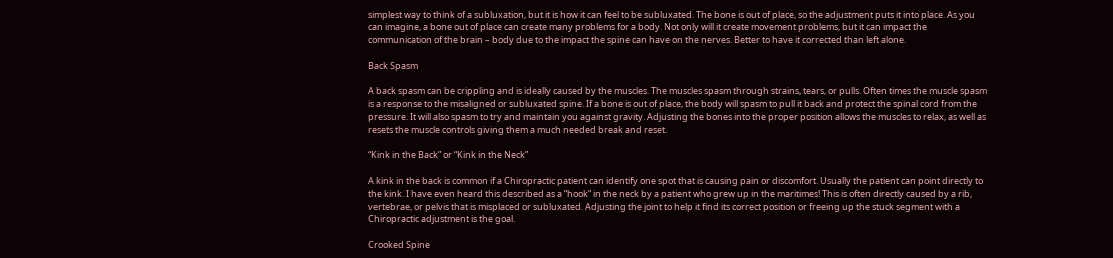simplest way to think of a subluxation, but it is how it can feel to be subluxated. The bone is out of place, so the adjustment puts it into place. As you can imagine, a bone out of place can create many problems for a body. Not only will it create movement problems, but it can impact the communication of the brain – body due to the impact the spine can have on the nerves. Better to have it corrected than left alone.

Back Spasm

A back spasm can be crippling and is ideally caused by the muscles. The muscles spasm through strains, tears, or pulls. Often times the muscle spasm is a response to the misaligned or subluxated spine. If a bone is out of place, the body will spasm to pull it back and protect the spinal cord from the pressure. It will also spasm to try and maintain you against gravity. Adjusting the bones into the proper position allows the muscles to relax, as well as resets the muscle controls giving them a much needed break and reset.

“Kink in the Back” or “Kink in the Neck”

A kink in the back is common if a Chiropractic patient can identify one spot that is causing pain or discomfort. Usually the patient can point directly to the kink. I have even heard this described as a “hook” in the neck by a patient who grew up in the maritimes! This is often directly caused by a rib, vertebrae, or pelvis that is misplaced or subluxated. Adjusting the joint to help it find its correct position or freeing up the stuck segment with a Chiropractic adjustment is the goal.

Crooked Spine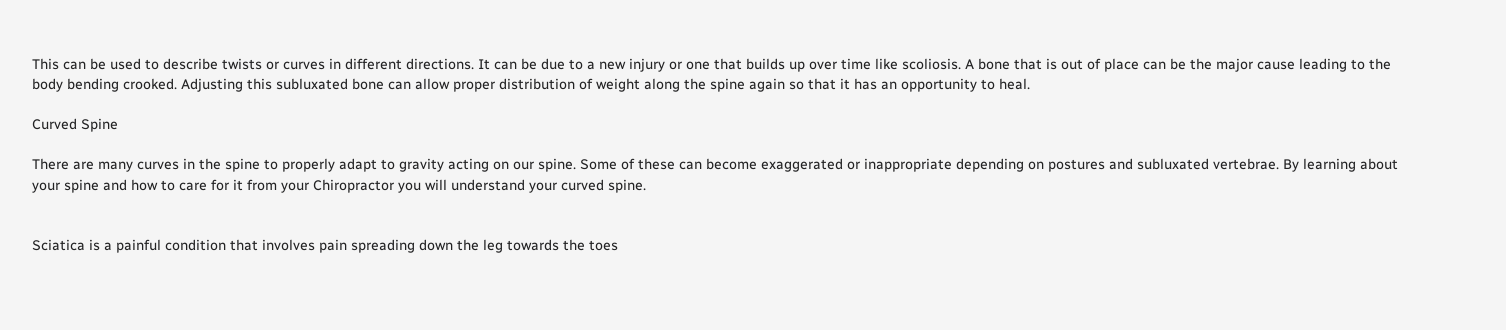This can be used to describe twists or curves in different directions. It can be due to a new injury or one that builds up over time like scoliosis. A bone that is out of place can be the major cause leading to the body bending crooked. Adjusting this subluxated bone can allow proper distribution of weight along the spine again so that it has an opportunity to heal.

Curved Spine

There are many curves in the spine to properly adapt to gravity acting on our spine. Some of these can become exaggerated or inappropriate depending on postures and subluxated vertebrae. By learning about your spine and how to care for it from your Chiropractor you will understand your curved spine.


Sciatica is a painful condition that involves pain spreading down the leg towards the toes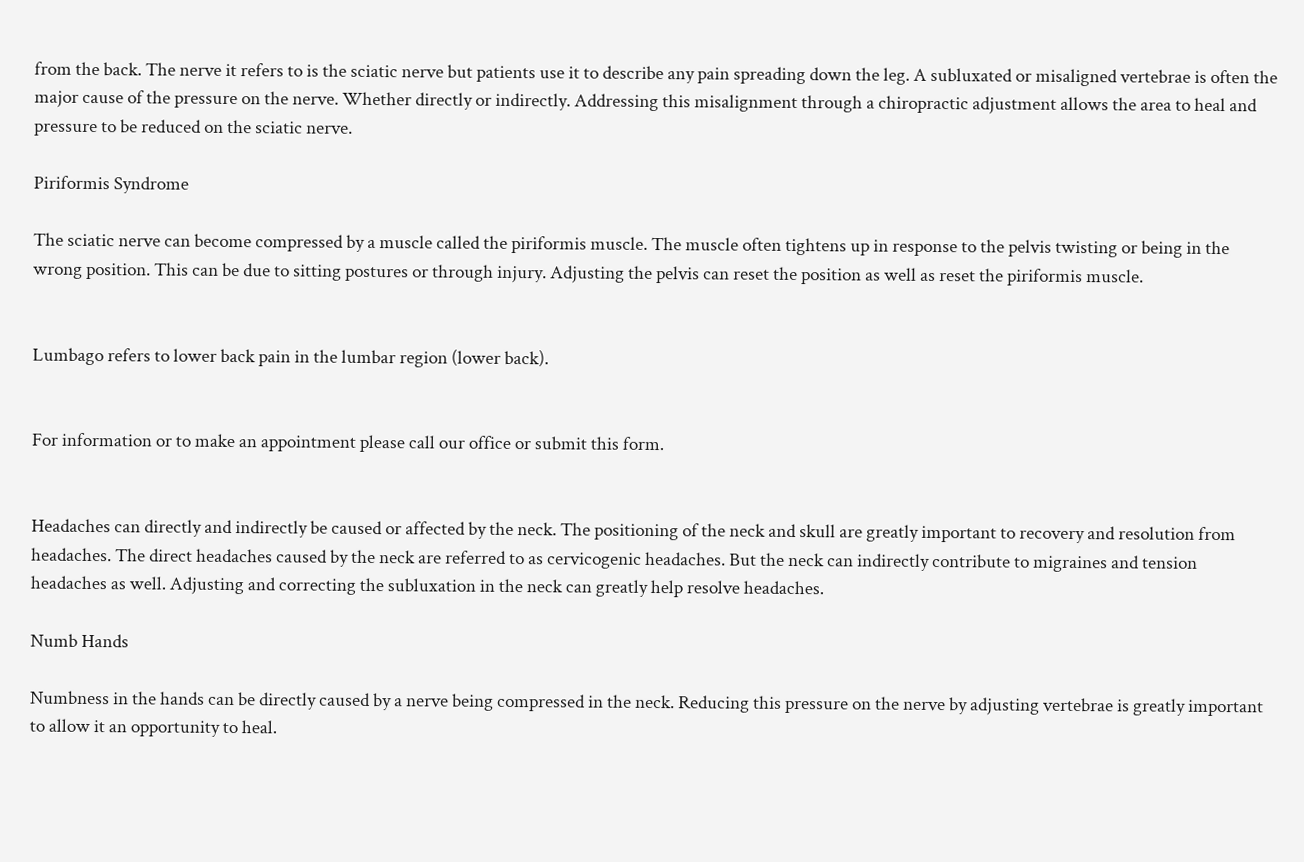from the back. The nerve it refers to is the sciatic nerve but patients use it to describe any pain spreading down the leg. A subluxated or misaligned vertebrae is often the major cause of the pressure on the nerve. Whether directly or indirectly. Addressing this misalignment through a chiropractic adjustment allows the area to heal and pressure to be reduced on the sciatic nerve.

Piriformis Syndrome

The sciatic nerve can become compressed by a muscle called the piriformis muscle. The muscle often tightens up in response to the pelvis twisting or being in the wrong position. This can be due to sitting postures or through injury. Adjusting the pelvis can reset the position as well as reset the piriformis muscle.


Lumbago refers to lower back pain in the lumbar region (lower back).


For information or to make an appointment please call our office or submit this form.


Headaches can directly and indirectly be caused or affected by the neck. The positioning of the neck and skull are greatly important to recovery and resolution from headaches. The direct headaches caused by the neck are referred to as cervicogenic headaches. But the neck can indirectly contribute to migraines and tension headaches as well. Adjusting and correcting the subluxation in the neck can greatly help resolve headaches.

Numb Hands

Numbness in the hands can be directly caused by a nerve being compressed in the neck. Reducing this pressure on the nerve by adjusting vertebrae is greatly important to allow it an opportunity to heal.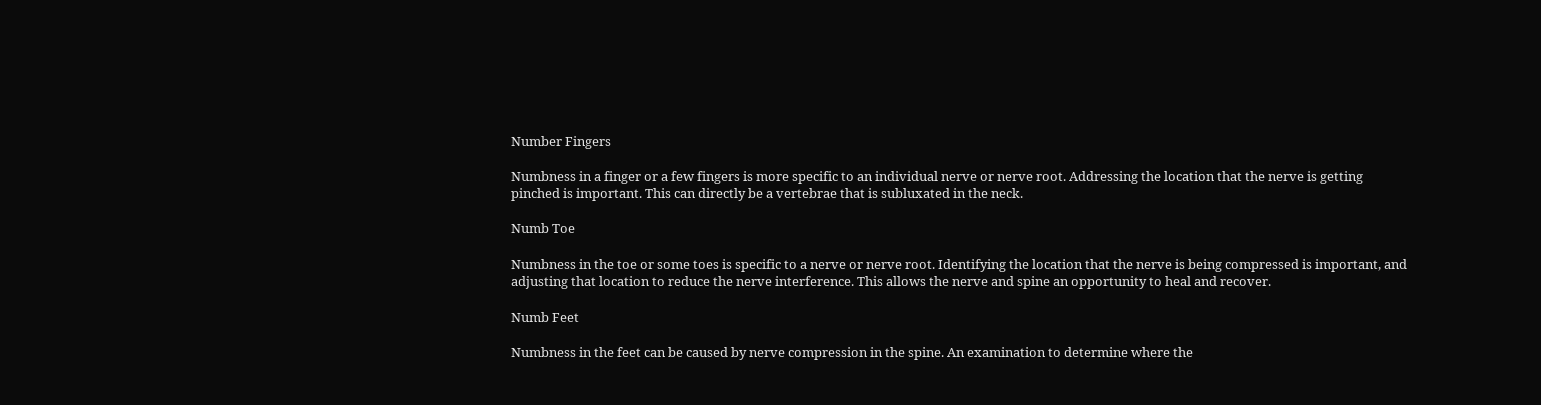Number Fingers

Numbness in a finger or a few fingers is more specific to an individual nerve or nerve root. Addressing the location that the nerve is getting pinched is important. This can directly be a vertebrae that is subluxated in the neck.

Numb Toe

Numbness in the toe or some toes is specific to a nerve or nerve root. Identifying the location that the nerve is being compressed is important, and adjusting that location to reduce the nerve interference. This allows the nerve and spine an opportunity to heal and recover.

Numb Feet

Numbness in the feet can be caused by nerve compression in the spine. An examination to determine where the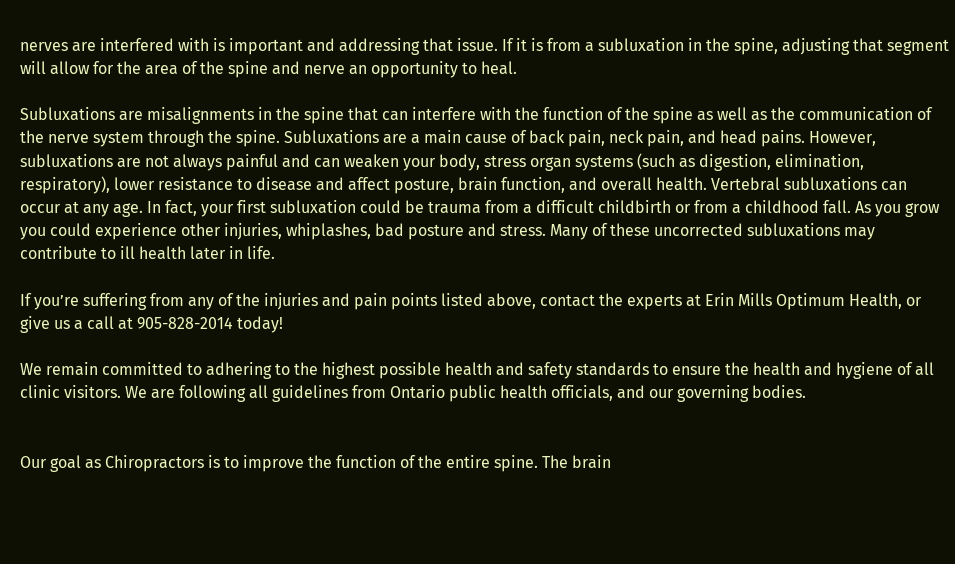nerves are interfered with is important and addressing that issue. If it is from a subluxation in the spine, adjusting that segment will allow for the area of the spine and nerve an opportunity to heal.

Subluxations are misalignments in the spine that can interfere with the function of the spine as well as the communication of the nerve system through the spine. Subluxations are a main cause of back pain, neck pain, and head pains. However, subluxations are not always painful and can weaken your body, stress organ systems (such as digestion, elimination, respiratory), lower resistance to disease and affect posture, brain function, and overall health. Vertebral subluxations can occur at any age. In fact, your first subluxation could be trauma from a difficult childbirth or from a childhood fall. As you grow you could experience other injuries, whiplashes, bad posture and stress. Many of these uncorrected subluxations may contribute to ill health later in life.

If you’re suffering from any of the injuries and pain points listed above, contact the experts at Erin Mills Optimum Health, or give us a call at 905-828-2014 today!

We remain committed to adhering to the highest possible health and safety standards to ensure the health and hygiene of all clinic visitors. We are following all guidelines from Ontario public health officials, and our governing bodies.


Our goal as Chiropractors is to improve the function of the entire spine. The brain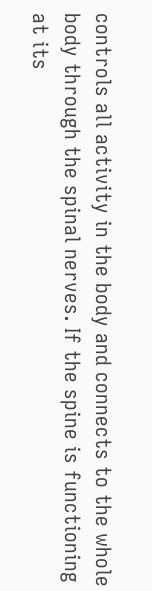controls all activity in the body and connects to the whole body through the spinal nerves. If the spine is functioning at its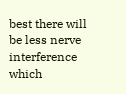best there will be less nerve interference which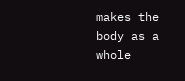makes the body as a whole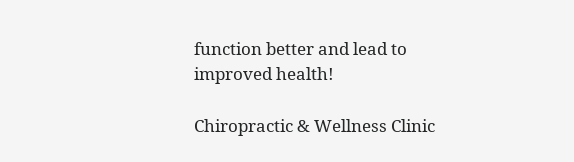function better and lead to improved health!

Chiropractic & Wellness Clinic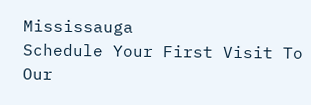Mississauga
Schedule Your First Visit To Our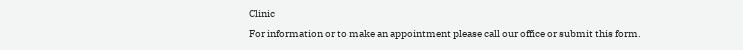Clinic
For information or to make an appointment please call our office or submit this form.